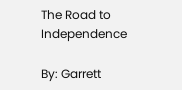The Road to Independence

By: Garrett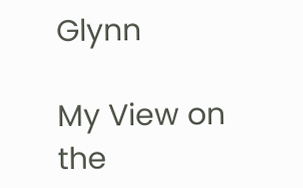Glynn

My View on the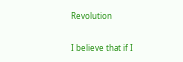Revolution

I believe that if I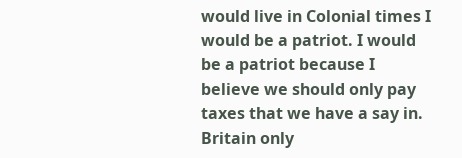would live in Colonial times I would be a patriot. I would be a patriot because I believe we should only pay taxes that we have a say in. Britain only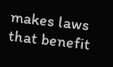makes laws that benefit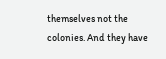themselves not the colonies. And they have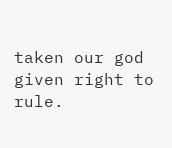taken our god given right to rule.